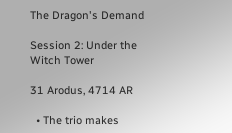The Dragon's Demand

Session 2: Under the Witch Tower

31 Arodus, 4714 AR

  • The trio makes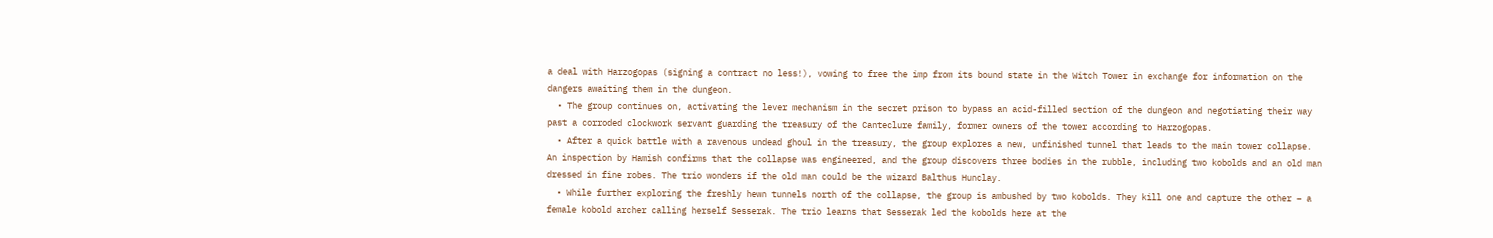a deal with Harzogopas (signing a contract no less!), vowing to free the imp from its bound state in the Witch Tower in exchange for information on the dangers awaiting them in the dungeon.
  • The group continues on, activating the lever mechanism in the secret prison to bypass an acid-filled section of the dungeon and negotiating their way past a corroded clockwork servant guarding the treasury of the Canteclure family, former owners of the tower according to Harzogopas.
  • After a quick battle with a ravenous undead ghoul in the treasury, the group explores a new, unfinished tunnel that leads to the main tower collapse. An inspection by Hamish confirms that the collapse was engineered, and the group discovers three bodies in the rubble, including two kobolds and an old man dressed in fine robes. The trio wonders if the old man could be the wizard Balthus Hunclay.
  • While further exploring the freshly hewn tunnels north of the collapse, the group is ambushed by two kobolds. They kill one and capture the other – a female kobold archer calling herself Sesserak. The trio learns that Sesserak led the kobolds here at the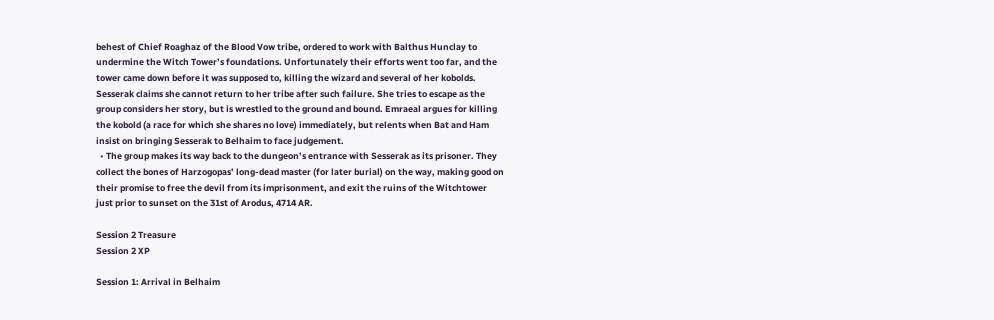behest of Chief Roaghaz of the Blood Vow tribe, ordered to work with Balthus Hunclay to undermine the Witch Tower’s foundations. Unfortunately their efforts went too far, and the tower came down before it was supposed to, killing the wizard and several of her kobolds. Sesserak claims she cannot return to her tribe after such failure. She tries to escape as the group considers her story, but is wrestled to the ground and bound. Emraeal argues for killing the kobold (a race for which she shares no love) immediately, but relents when Bat and Ham insist on bringing Sesserak to Belhaim to face judgement.
  • The group makes its way back to the dungeon’s entrance with Sesserak as its prisoner. They collect the bones of Harzogopas’ long-dead master (for later burial) on the way, making good on their promise to free the devil from its imprisonment, and exit the ruins of the Witchtower just prior to sunset on the 31st of Arodus, 4714 AR.

Session 2 Treasure
Session 2 XP

Session 1: Arrival in Belhaim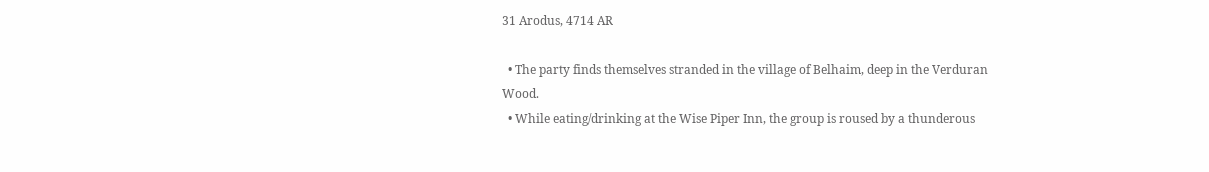31 Arodus, 4714 AR

  • The party finds themselves stranded in the village of Belhaim, deep in the Verduran Wood.
  • While eating/drinking at the Wise Piper Inn, the group is roused by a thunderous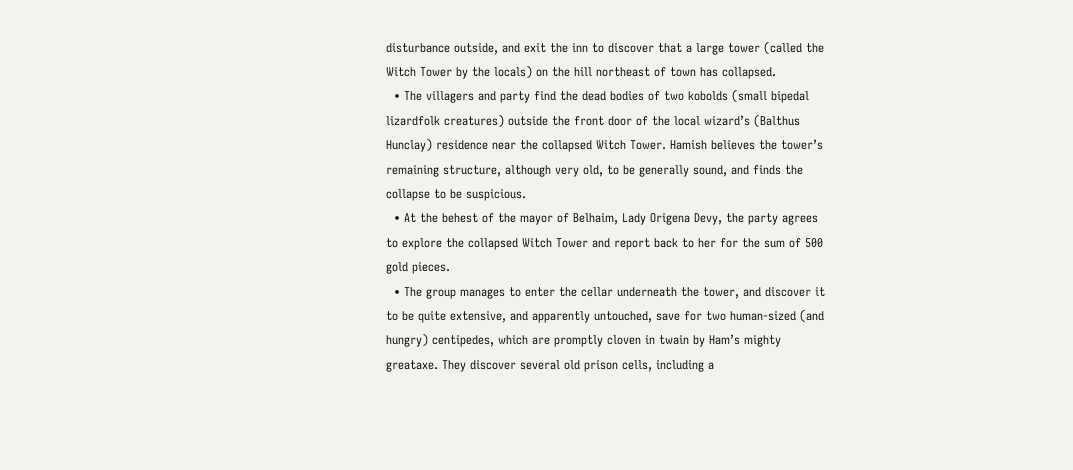disturbance outside, and exit the inn to discover that a large tower (called the Witch Tower by the locals) on the hill northeast of town has collapsed.
  • The villagers and party find the dead bodies of two kobolds (small bipedal lizardfolk creatures) outside the front door of the local wizard’s (Balthus Hunclay) residence near the collapsed Witch Tower. Hamish believes the tower’s remaining structure, although very old, to be generally sound, and finds the collapse to be suspicious.
  • At the behest of the mayor of Belhaim, Lady Origena Devy, the party agrees to explore the collapsed Witch Tower and report back to her for the sum of 500 gold pieces.
  • The group manages to enter the cellar underneath the tower, and discover it to be quite extensive, and apparently untouched, save for two human-sized (and hungry) centipedes, which are promptly cloven in twain by Ham’s mighty greataxe. They discover several old prison cells, including a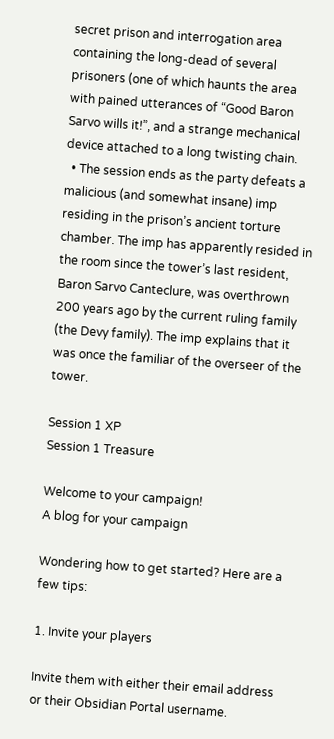secret prison and interrogation area containing the long-dead of several prisoners (one of which haunts the area with pained utterances of “Good Baron Sarvo wills it!”, and a strange mechanical device attached to a long twisting chain.
  • The session ends as the party defeats a malicious (and somewhat insane) imp residing in the prison’s ancient torture chamber. The imp has apparently resided in the room since the tower’s last resident, Baron Sarvo Canteclure, was overthrown 200 years ago by the current ruling family (the Devy family). The imp explains that it was once the familiar of the overseer of the tower.

Session 1 XP
Session 1 Treasure

Welcome to your campaign!
A blog for your campaign

Wondering how to get started? Here are a few tips:

1. Invite your players

Invite them with either their email address or their Obsidian Portal username.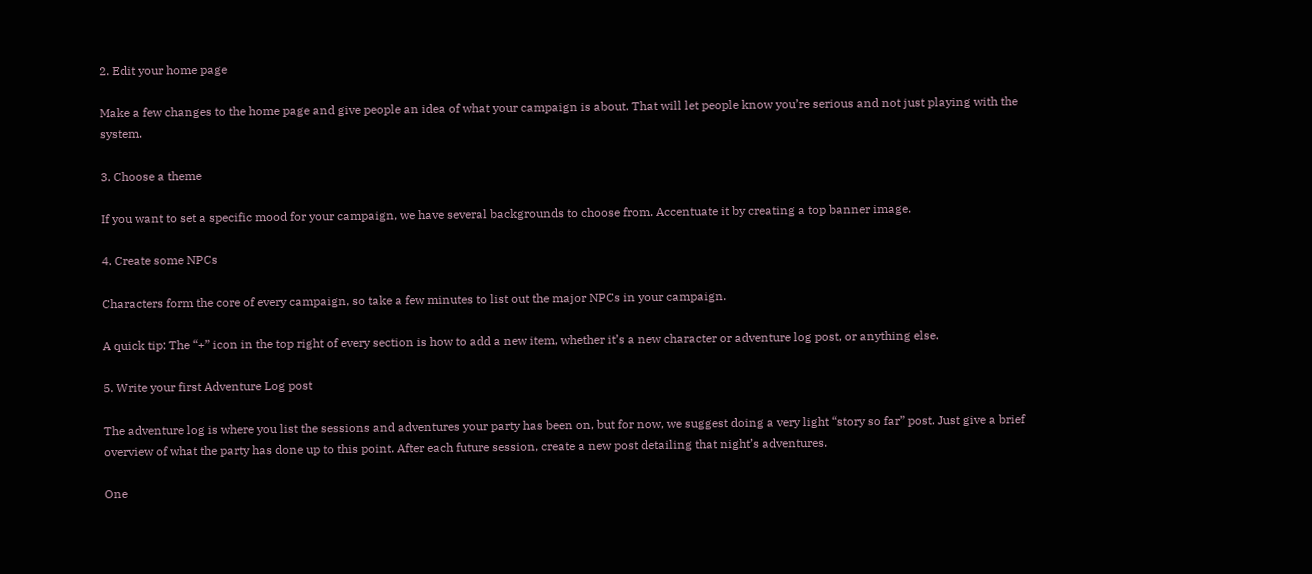2. Edit your home page

Make a few changes to the home page and give people an idea of what your campaign is about. That will let people know you’re serious and not just playing with the system.

3. Choose a theme

If you want to set a specific mood for your campaign, we have several backgrounds to choose from. Accentuate it by creating a top banner image.

4. Create some NPCs

Characters form the core of every campaign, so take a few minutes to list out the major NPCs in your campaign.

A quick tip: The “+” icon in the top right of every section is how to add a new item, whether it’s a new character or adventure log post, or anything else.

5. Write your first Adventure Log post

The adventure log is where you list the sessions and adventures your party has been on, but for now, we suggest doing a very light “story so far” post. Just give a brief overview of what the party has done up to this point. After each future session, create a new post detailing that night’s adventures.

One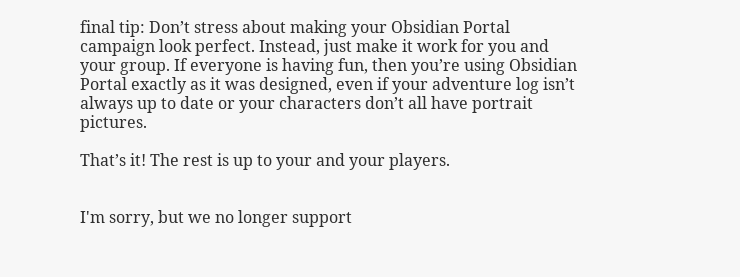final tip: Don’t stress about making your Obsidian Portal campaign look perfect. Instead, just make it work for you and your group. If everyone is having fun, then you’re using Obsidian Portal exactly as it was designed, even if your adventure log isn’t always up to date or your characters don’t all have portrait pictures.

That’s it! The rest is up to your and your players.


I'm sorry, but we no longer support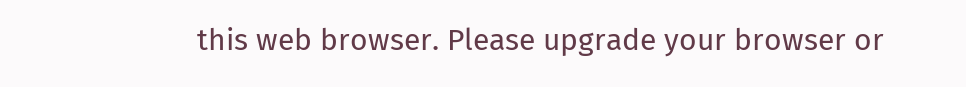this web browser. Please upgrade your browser or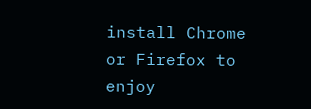install Chrome or Firefox to enjoy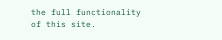the full functionality of this site.